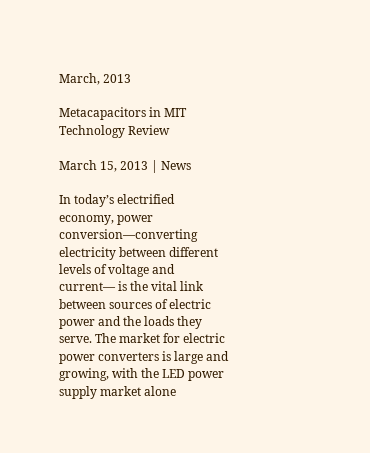March, 2013

Metacapacitors in MIT Technology Review

March 15, 2013 | News

In today’s electrified economy, power conversion—converting electricity between different levels of voltage and current— is the vital link between sources of electric power and the loads they serve. The market for electric power converters is large and growing, with the LED power supply market alone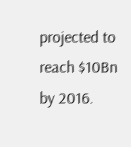projected to reach $10Bn by 2016.